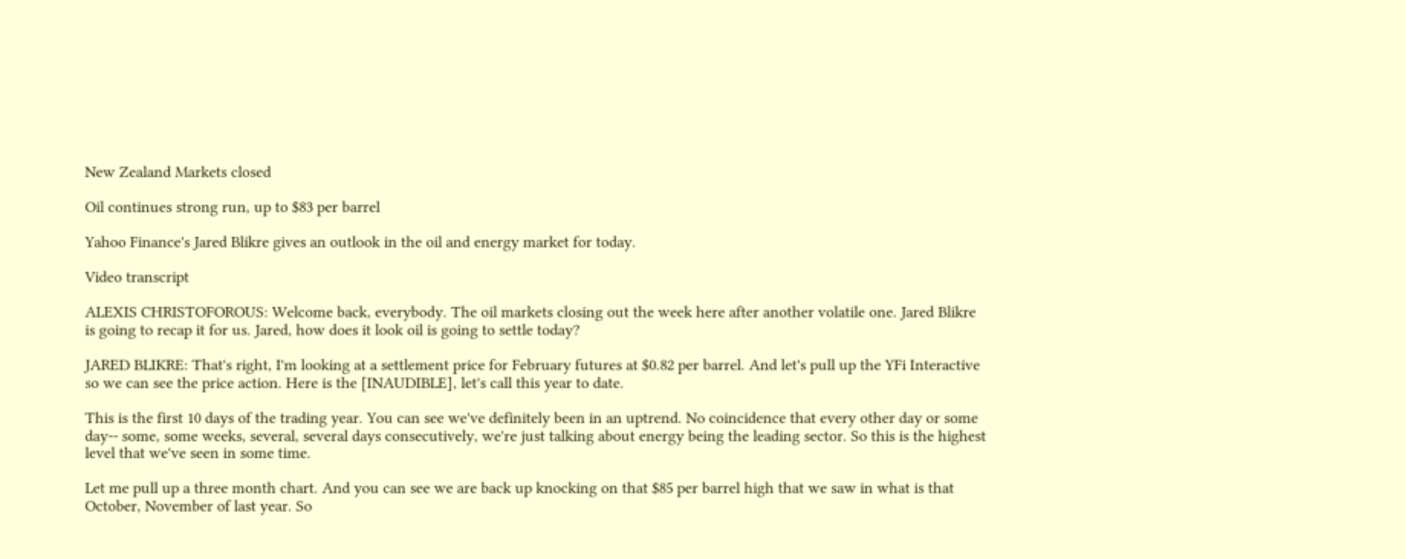New Zealand Markets closed

Oil continues strong run, up to $83 per barrel

Yahoo Finance's Jared Blikre gives an outlook in the oil and energy market for today.

Video transcript

ALEXIS CHRISTOFOROUS: Welcome back, everybody. The oil markets closing out the week here after another volatile one. Jared Blikre is going to recap it for us. Jared, how does it look oil is going to settle today?

JARED BLIKRE: That's right, I'm looking at a settlement price for February futures at $0.82 per barrel. And let's pull up the YFi Interactive so we can see the price action. Here is the [INAUDIBLE], let's call this year to date.

This is the first 10 days of the trading year. You can see we've definitely been in an uptrend. No coincidence that every other day or some day-- some, some weeks, several, several days consecutively, we're just talking about energy being the leading sector. So this is the highest level that we've seen in some time.

Let me pull up a three month chart. And you can see we are back up knocking on that $85 per barrel high that we saw in what is that October, November of last year. So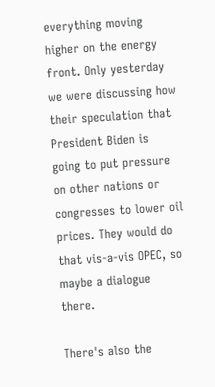everything moving higher on the energy front. Only yesterday we were discussing how their speculation that President Biden is going to put pressure on other nations or congresses to lower oil prices. They would do that vis-a-vis OPEC, so maybe a dialogue there.

There's also the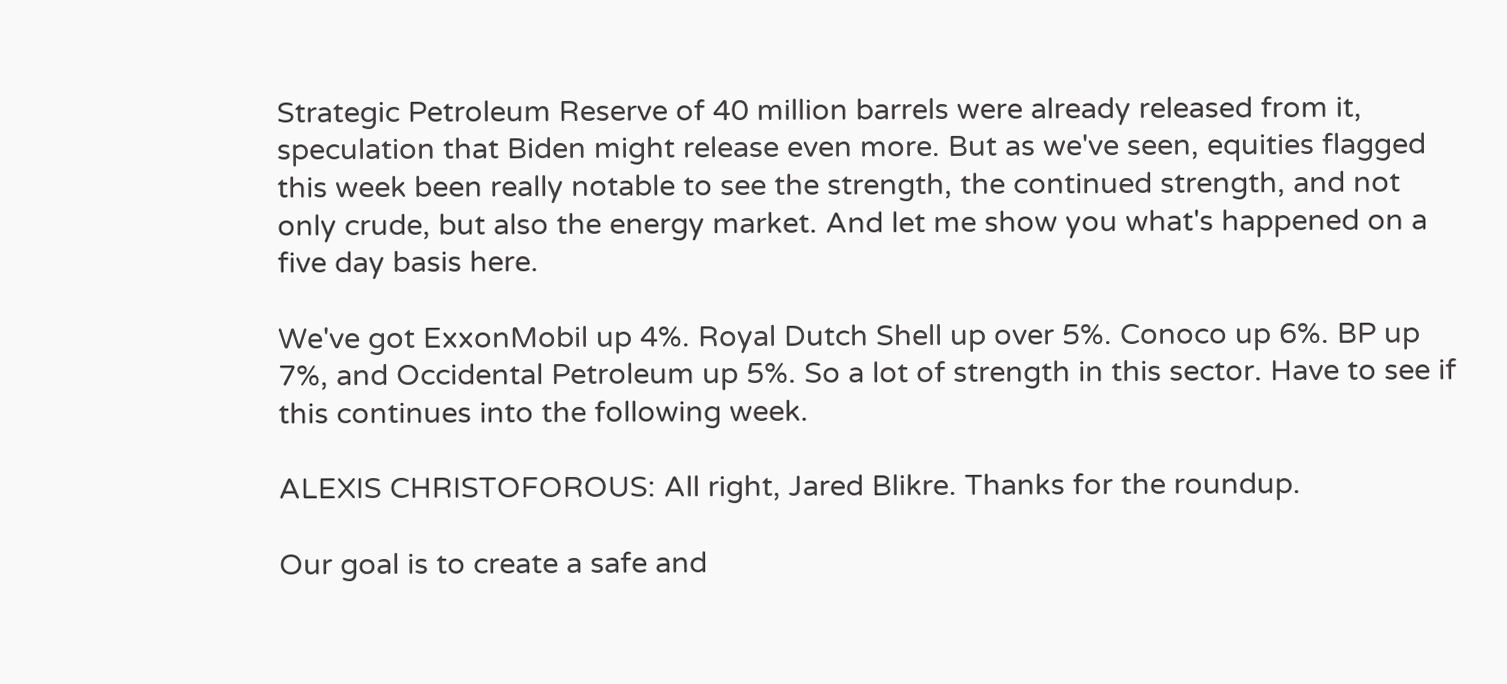Strategic Petroleum Reserve of 40 million barrels were already released from it, speculation that Biden might release even more. But as we've seen, equities flagged this week been really notable to see the strength, the continued strength, and not only crude, but also the energy market. And let me show you what's happened on a five day basis here.

We've got ExxonMobil up 4%. Royal Dutch Shell up over 5%. Conoco up 6%. BP up 7%, and Occidental Petroleum up 5%. So a lot of strength in this sector. Have to see if this continues into the following week.

ALEXIS CHRISTOFOROUS: All right, Jared Blikre. Thanks for the roundup.

Our goal is to create a safe and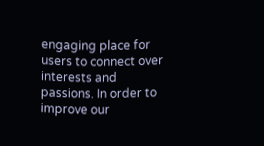engaging place for users to connect over interests and passions. In order to improve our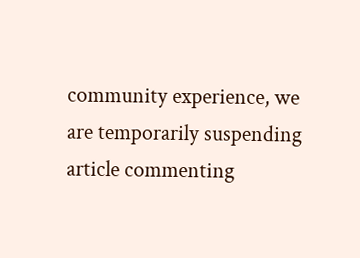community experience, we are temporarily suspending article commenting